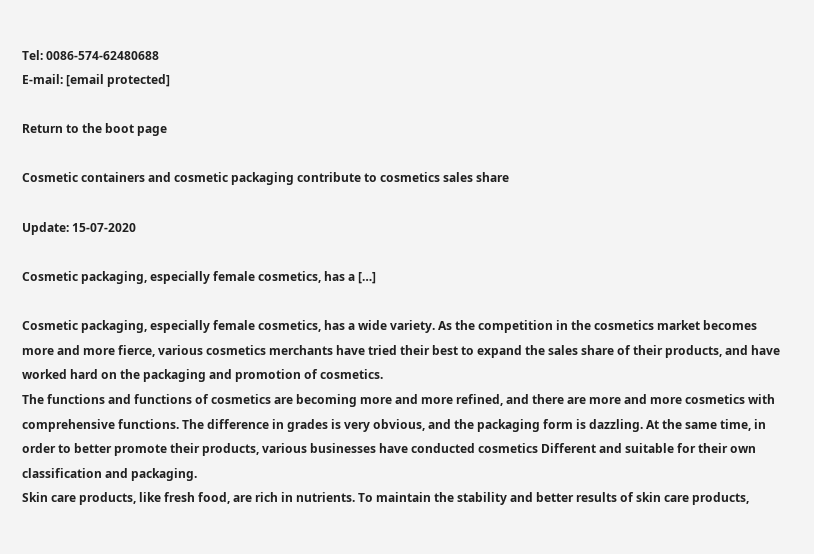Tel: 0086-574-62480688
E-mail: [email protected]

Return to the boot page

Cosmetic containers and cosmetic packaging contribute to cosmetics sales share

Update: 15-07-2020

Cosmetic packaging, especially female cosmetics, has a […]

Cosmetic packaging, especially female cosmetics, has a wide variety. As the competition in the cosmetics market becomes more and more fierce, various cosmetics merchants have tried their best to expand the sales share of their products, and have worked hard on the packaging and promotion of cosmetics.
The functions and functions of cosmetics are becoming more and more refined, and there are more and more cosmetics with comprehensive functions. The difference in grades is very obvious, and the packaging form is dazzling. At the same time, in order to better promote their products, various businesses have conducted cosmetics Different and suitable for their own classification and packaging.
Skin care products, like fresh food, are rich in nutrients. To maintain the stability and better results of skin care products,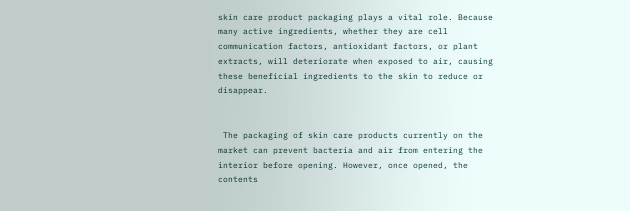skin care product packaging plays a vital role. Because many active ingredients, whether they are cell communication factors, antioxidant factors, or plant extracts, will deteriorate when exposed to air, causing these beneficial ingredients to the skin to reduce or disappear.


 The packaging of skin care products currently on the market can prevent bacteria and air from entering the interior before opening. However, once opened, the contents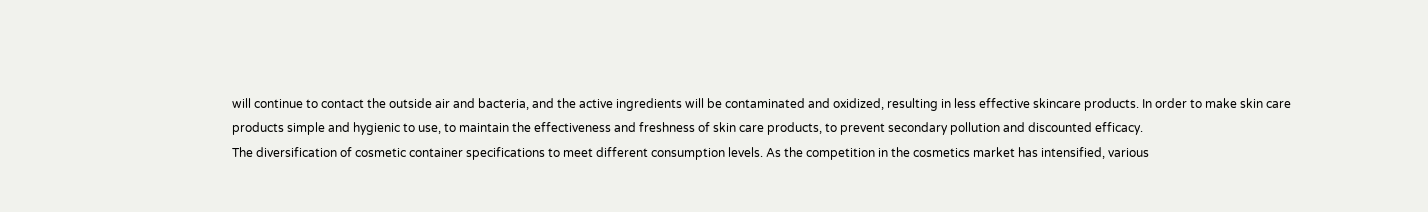will continue to contact the outside air and bacteria, and the active ingredients will be contaminated and oxidized, resulting in less effective skincare products. In order to make skin care products simple and hygienic to use, to maintain the effectiveness and freshness of skin care products, to prevent secondary pollution and discounted efficacy.
The diversification of cosmetic container specifications to meet different consumption levels. As the competition in the cosmetics market has intensified, various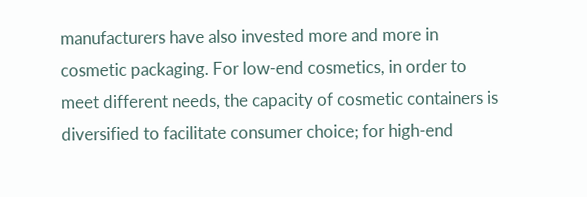manufacturers have also invested more and more in cosmetic packaging. For low-end cosmetics, in order to meet different needs, the capacity of cosmetic containers is diversified to facilitate consumer choice; for high-end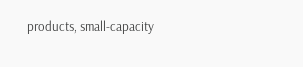products, small-capacity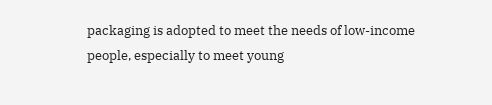packaging is adopted to meet the needs of low-income people, especially to meet young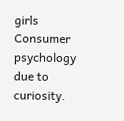girls Consumer psychology due to curiosity.